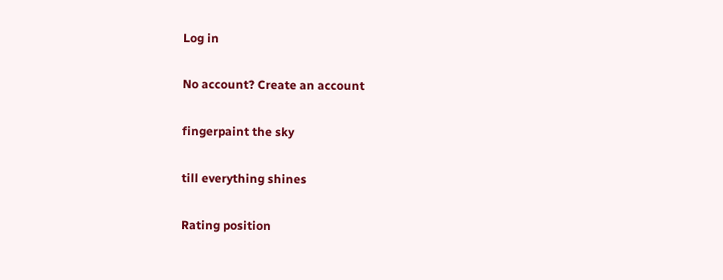Log in

No account? Create an account

fingerpaint the sky

till everything shines

Rating position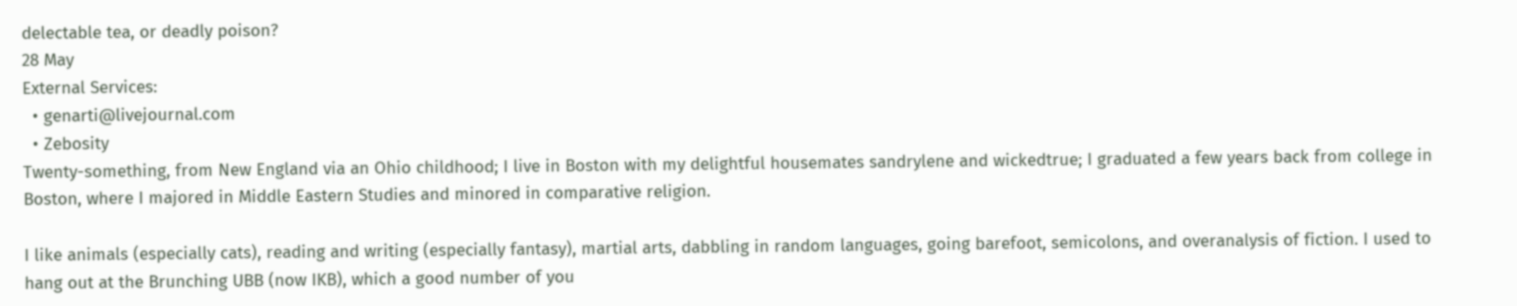delectable tea, or deadly poison?
28 May
External Services:
  • genarti@livejournal.com
  • Zebosity
Twenty-something, from New England via an Ohio childhood; I live in Boston with my delightful housemates sandrylene and wickedtrue; I graduated a few years back from college in Boston, where I majored in Middle Eastern Studies and minored in comparative religion.

I like animals (especially cats), reading and writing (especially fantasy), martial arts, dabbling in random languages, going barefoot, semicolons, and overanalysis of fiction. I used to hang out at the Brunching UBB (now IKB), which a good number of you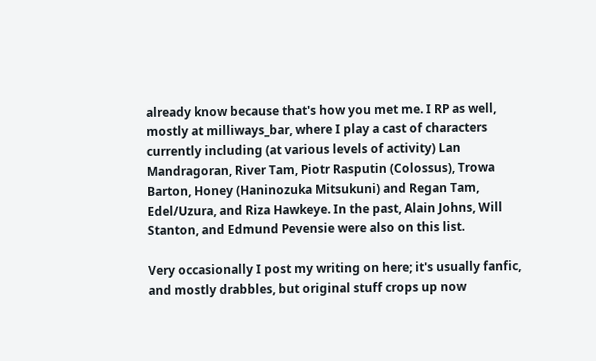already know because that's how you met me. I RP as well, mostly at milliways_bar, where I play a cast of characters currently including (at various levels of activity) Lan Mandragoran, River Tam, Piotr Rasputin (Colossus), Trowa Barton, Honey (Haninozuka Mitsukuni) and Regan Tam, Edel/Uzura, and Riza Hawkeye. In the past, Alain Johns, Will Stanton, and Edmund Pevensie were also on this list.

Very occasionally I post my writing on here; it's usually fanfic, and mostly drabbles, but original stuff crops up now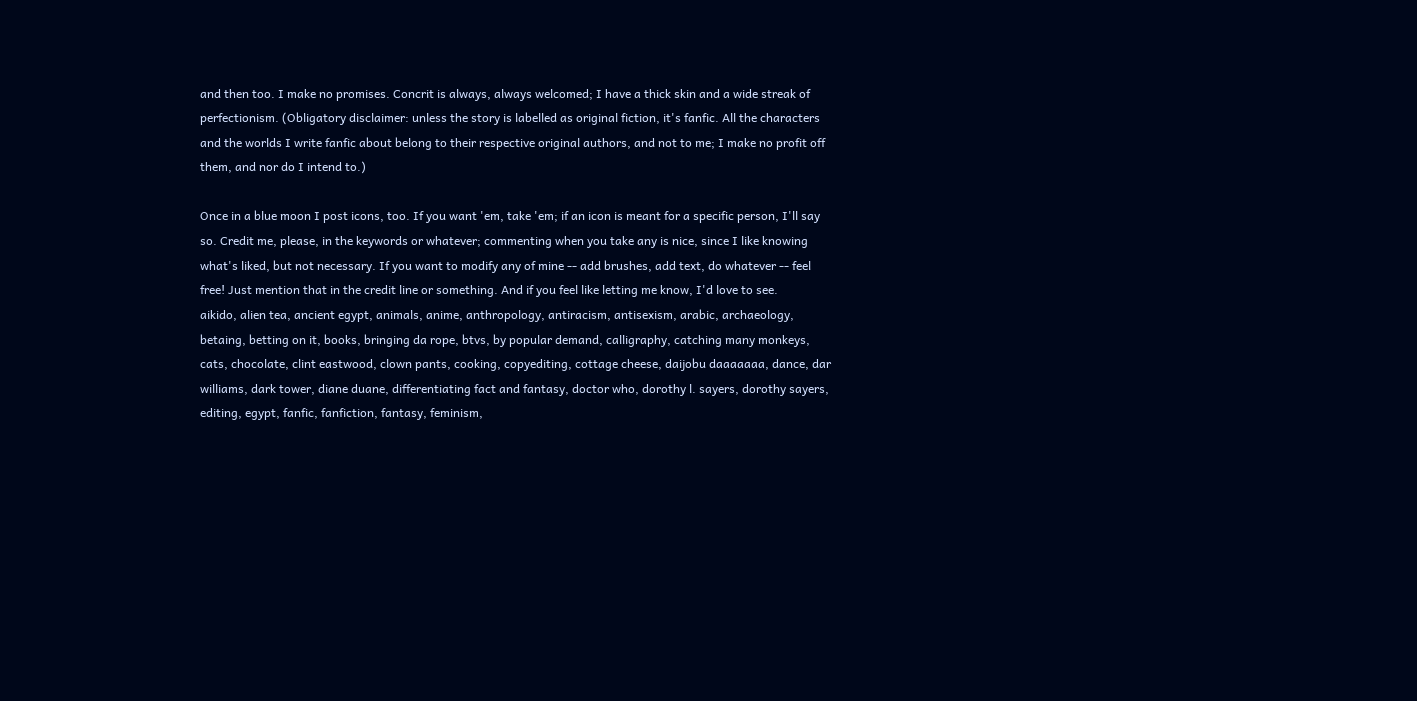and then too. I make no promises. Concrit is always, always welcomed; I have a thick skin and a wide streak of perfectionism. (Obligatory disclaimer: unless the story is labelled as original fiction, it's fanfic. All the characters and the worlds I write fanfic about belong to their respective original authors, and not to me; I make no profit off them, and nor do I intend to.)

Once in a blue moon I post icons, too. If you want 'em, take 'em; if an icon is meant for a specific person, I'll say so. Credit me, please, in the keywords or whatever; commenting when you take any is nice, since I like knowing what's liked, but not necessary. If you want to modify any of mine -- add brushes, add text, do whatever -- feel free! Just mention that in the credit line or something. And if you feel like letting me know, I'd love to see.
aikido, alien tea, ancient egypt, animals, anime, anthropology, antiracism, antisexism, arabic, archaeology, betaing, betting on it, books, bringing da rope, btvs, by popular demand, calligraphy, catching many monkeys, cats, chocolate, clint eastwood, clown pants, cooking, copyediting, cottage cheese, daijobu daaaaaaa, dance, dar williams, dark tower, diane duane, differentiating fact and fantasy, doctor who, dorothy l. sayers, dorothy sayers, editing, egypt, fanfic, fanfiction, fantasy, feminism,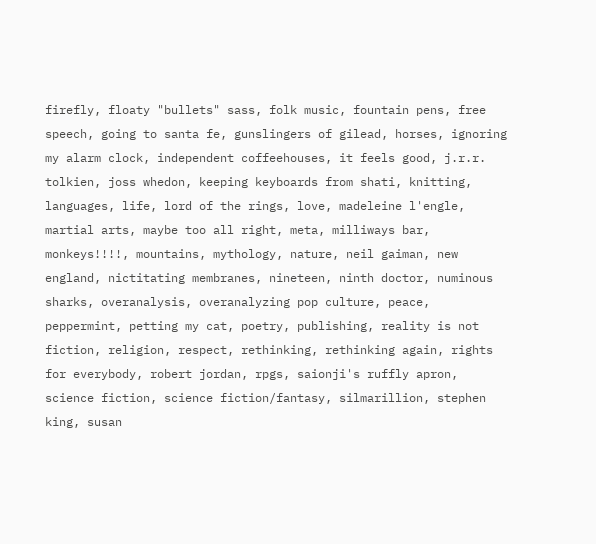firefly, floaty "bullets" sass, folk music, fountain pens, free speech, going to santa fe, gunslingers of gilead, horses, ignoring my alarm clock, independent coffeehouses, it feels good, j.r.r. tolkien, joss whedon, keeping keyboards from shati, knitting, languages, life, lord of the rings, love, madeleine l'engle, martial arts, maybe too all right, meta, milliways bar, monkeys!!!!, mountains, mythology, nature, neil gaiman, new england, nictitating membranes, nineteen, ninth doctor, numinous sharks, overanalysis, overanalyzing pop culture, peace, peppermint, petting my cat, poetry, publishing, reality is not fiction, religion, respect, rethinking, rethinking again, rights for everybody, robert jordan, rpgs, saionji's ruffly apron, science fiction, science fiction/fantasy, silmarillion, stephen king, susan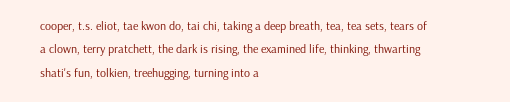cooper, t.s. eliot, tae kwon do, tai chi, taking a deep breath, tea, tea sets, tears of a clown, terry pratchett, the dark is rising, the examined life, thinking, thwarting shati's fun, tolkien, treehugging, turning into a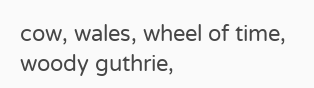cow, wales, wheel of time, woody guthrie,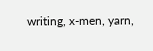writing, x-men, yarn,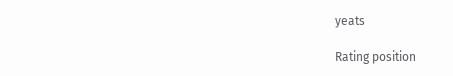yeats

Rating position